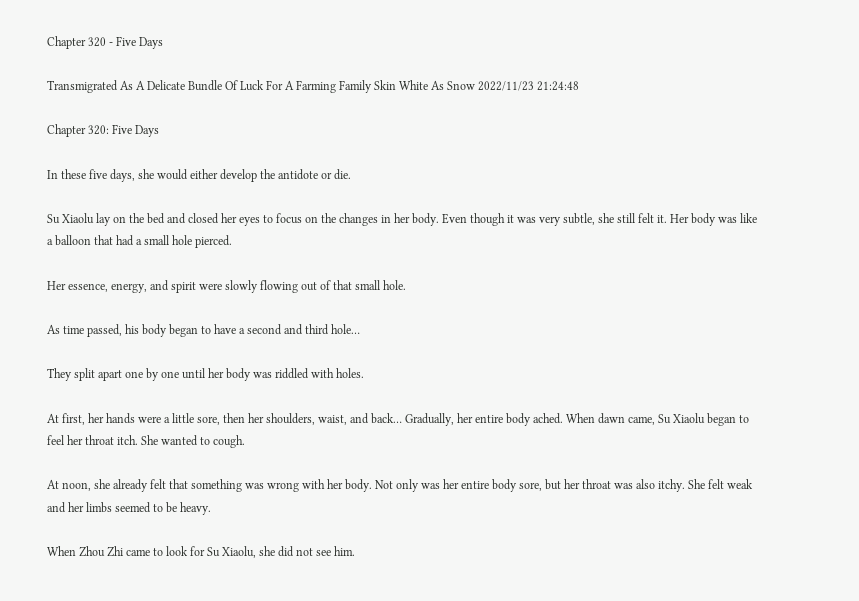Chapter 320 - Five Days

Transmigrated As A Delicate Bundle Of Luck For A Farming Family Skin White As Snow 2022/11/23 21:24:48

Chapter 320: Five Days

In these five days, she would either develop the antidote or die.

Su Xiaolu lay on the bed and closed her eyes to focus on the changes in her body. Even though it was very subtle, she still felt it. Her body was like a balloon that had a small hole pierced.

Her essence, energy, and spirit were slowly flowing out of that small hole.

As time passed, his body began to have a second and third hole…

They split apart one by one until her body was riddled with holes.

At first, her hands were a little sore, then her shoulders, waist, and back… Gradually, her entire body ached. When dawn came, Su Xiaolu began to feel her throat itch. She wanted to cough.

At noon, she already felt that something was wrong with her body. Not only was her entire body sore, but her throat was also itchy. She felt weak and her limbs seemed to be heavy.

When Zhou Zhi came to look for Su Xiaolu, she did not see him.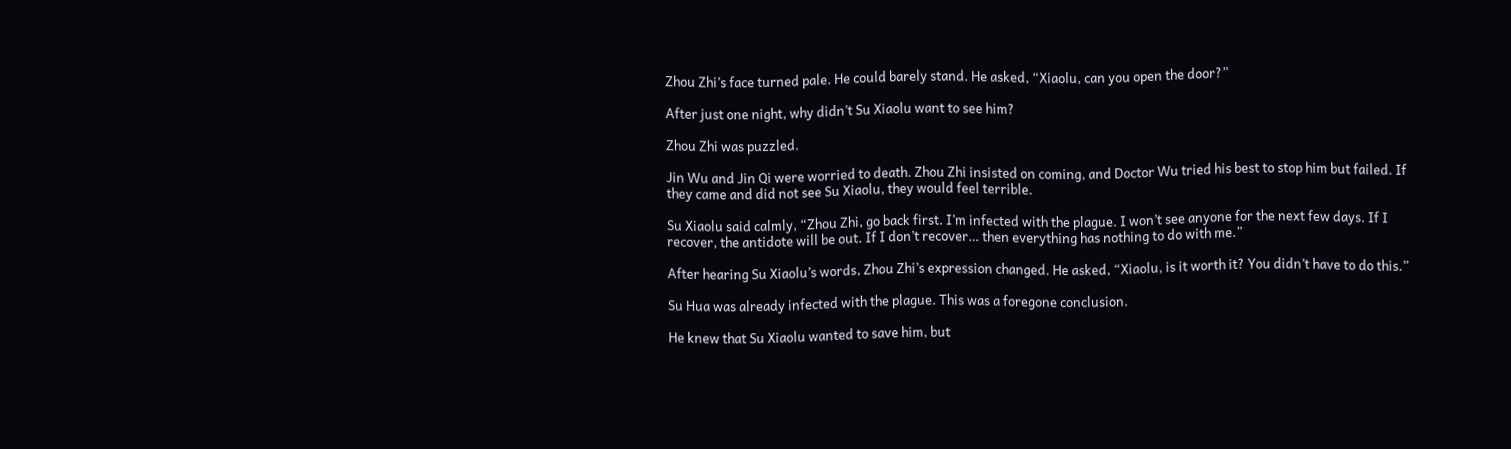Zhou Zhi’s face turned pale. He could barely stand. He asked, “Xiaolu, can you open the door?”

After just one night, why didn’t Su Xiaolu want to see him?

Zhou Zhi was puzzled.

Jin Wu and Jin Qi were worried to death. Zhou Zhi insisted on coming, and Doctor Wu tried his best to stop him but failed. If they came and did not see Su Xiaolu, they would feel terrible.

Su Xiaolu said calmly, “Zhou Zhi, go back first. I’m infected with the plague. I won’t see anyone for the next few days. If I recover, the antidote will be out. If I don’t recover… then everything has nothing to do with me.”

After hearing Su Xiaolu’s words, Zhou Zhi’s expression changed. He asked, “Xiaolu, is it worth it? You didn’t have to do this.”

Su Hua was already infected with the plague. This was a foregone conclusion.

He knew that Su Xiaolu wanted to save him, but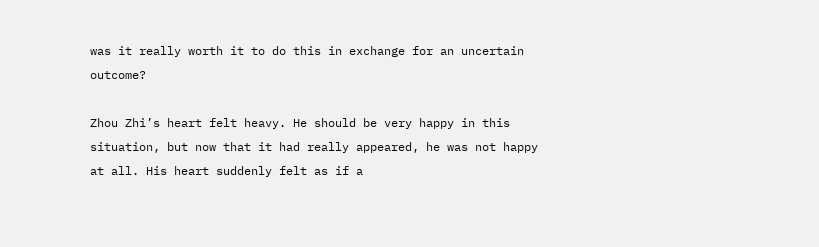was it really worth it to do this in exchange for an uncertain outcome?

Zhou Zhi’s heart felt heavy. He should be very happy in this situation, but now that it had really appeared, he was not happy at all. His heart suddenly felt as if a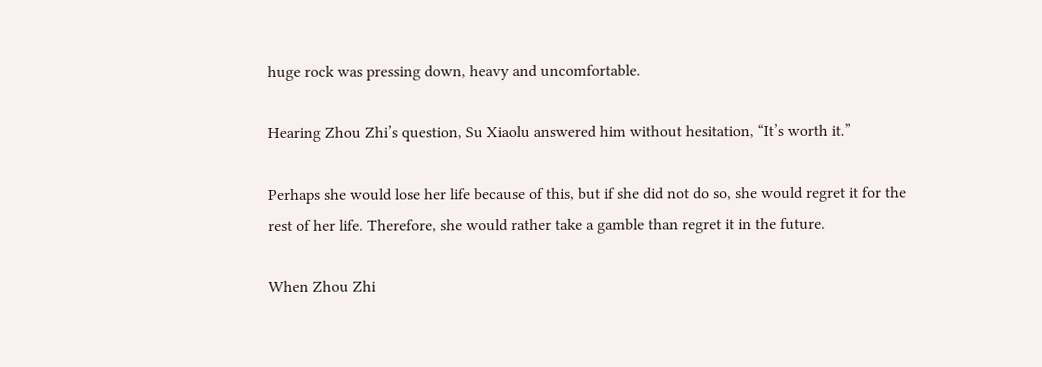huge rock was pressing down, heavy and uncomfortable.

Hearing Zhou Zhi’s question, Su Xiaolu answered him without hesitation, “It’s worth it.”

Perhaps she would lose her life because of this, but if she did not do so, she would regret it for the rest of her life. Therefore, she would rather take a gamble than regret it in the future.

When Zhou Zhi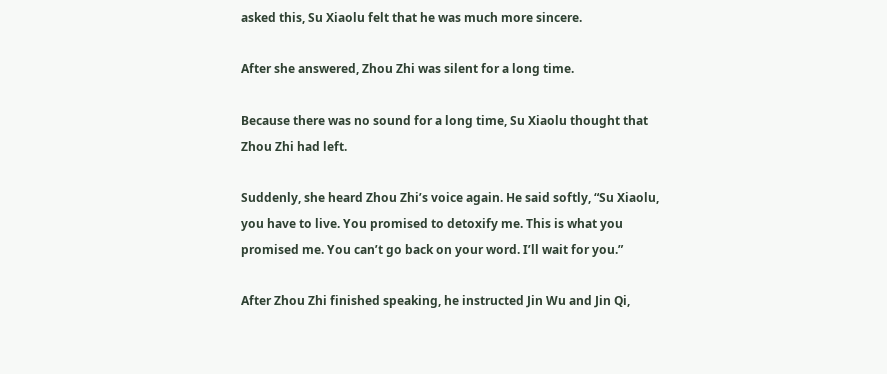asked this, Su Xiaolu felt that he was much more sincere.

After she answered, Zhou Zhi was silent for a long time.

Because there was no sound for a long time, Su Xiaolu thought that Zhou Zhi had left.

Suddenly, she heard Zhou Zhi’s voice again. He said softly, “Su Xiaolu, you have to live. You promised to detoxify me. This is what you promised me. You can’t go back on your word. I’ll wait for you.”

After Zhou Zhi finished speaking, he instructed Jin Wu and Jin Qi,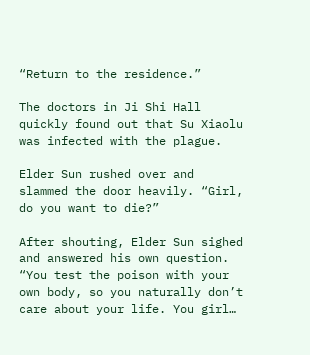“Return to the residence.”

The doctors in Ji Shi Hall quickly found out that Su Xiaolu was infected with the plague.

Elder Sun rushed over and slammed the door heavily. “Girl, do you want to die?”

After shouting, Elder Sun sighed and answered his own question. “You test the poison with your own body, so you naturally don’t care about your life. You girl…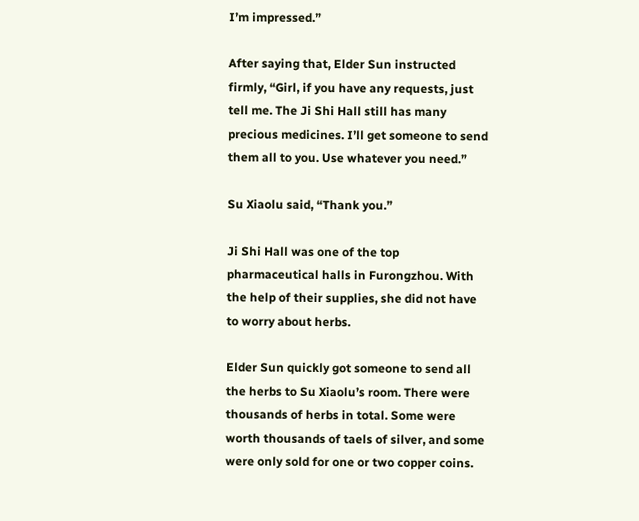I’m impressed.”

After saying that, Elder Sun instructed firmly, “Girl, if you have any requests, just tell me. The Ji Shi Hall still has many precious medicines. I’ll get someone to send them all to you. Use whatever you need.”

Su Xiaolu said, “Thank you.”

Ji Shi Hall was one of the top pharmaceutical halls in Furongzhou. With the help of their supplies, she did not have to worry about herbs.

Elder Sun quickly got someone to send all the herbs to Su Xiaolu’s room. There were thousands of herbs in total. Some were worth thousands of taels of silver, and some were only sold for one or two copper coins.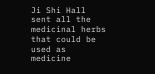Ji Shi Hall sent all the medicinal herbs that could be used as medicine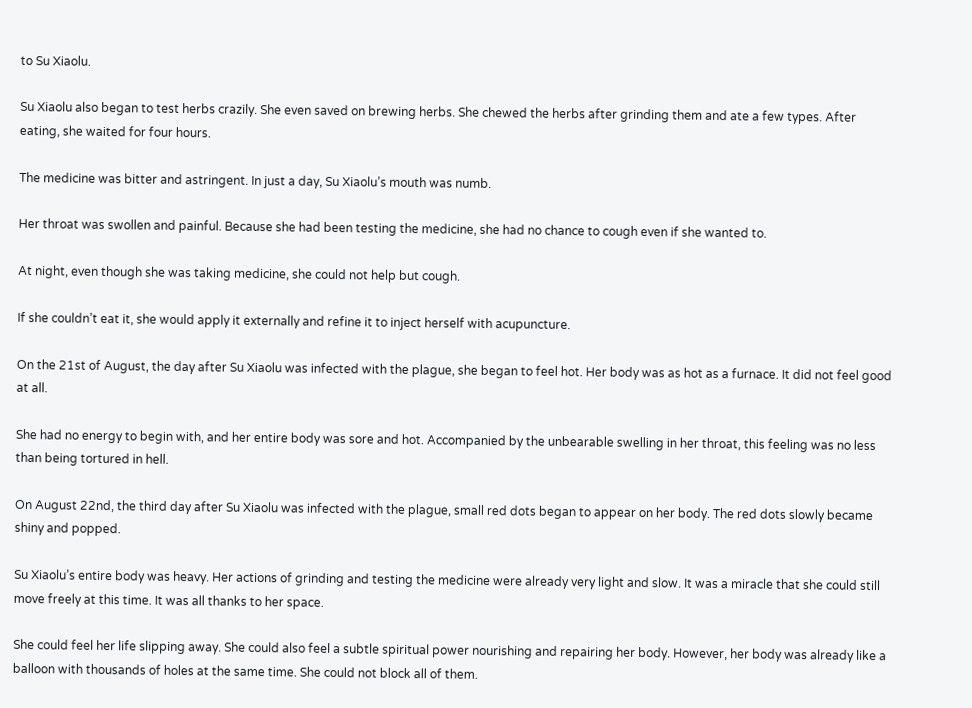to Su Xiaolu.

Su Xiaolu also began to test herbs crazily. She even saved on brewing herbs. She chewed the herbs after grinding them and ate a few types. After eating, she waited for four hours.

The medicine was bitter and astringent. In just a day, Su Xiaolu’s mouth was numb.

Her throat was swollen and painful. Because she had been testing the medicine, she had no chance to cough even if she wanted to.

At night, even though she was taking medicine, she could not help but cough.

If she couldn’t eat it, she would apply it externally and refine it to inject herself with acupuncture.

On the 21st of August, the day after Su Xiaolu was infected with the plague, she began to feel hot. Her body was as hot as a furnace. It did not feel good at all.

She had no energy to begin with, and her entire body was sore and hot. Accompanied by the unbearable swelling in her throat, this feeling was no less than being tortured in hell.

On August 22nd, the third day after Su Xiaolu was infected with the plague, small red dots began to appear on her body. The red dots slowly became shiny and popped.

Su Xiaolu’s entire body was heavy. Her actions of grinding and testing the medicine were already very light and slow. It was a miracle that she could still move freely at this time. It was all thanks to her space.

She could feel her life slipping away. She could also feel a subtle spiritual power nourishing and repairing her body. However, her body was already like a balloon with thousands of holes at the same time. She could not block all of them.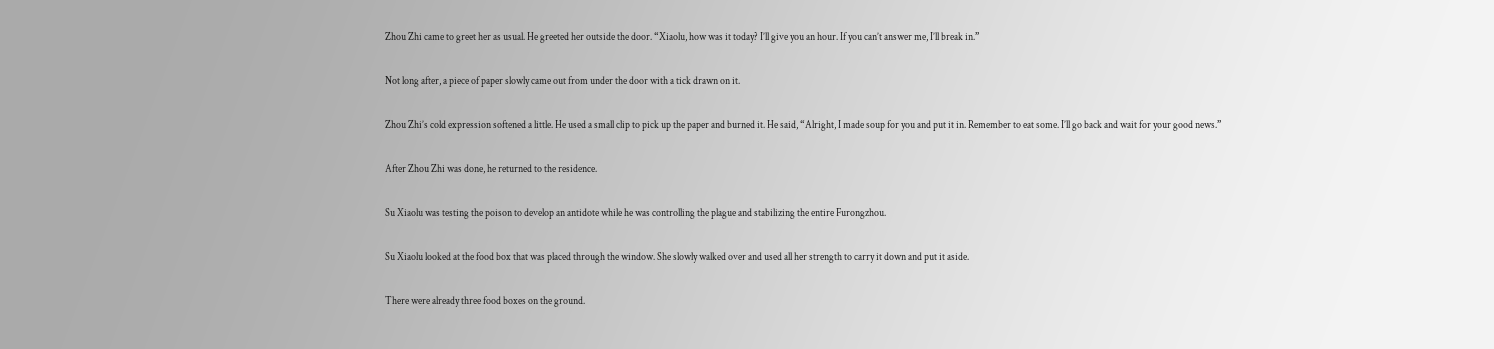Zhou Zhi came to greet her as usual. He greeted her outside the door. “Xiaolu, how was it today? I’ll give you an hour. If you can’t answer me, I’ll break in.”

Not long after, a piece of paper slowly came out from under the door with a tick drawn on it.

Zhou Zhi’s cold expression softened a little. He used a small clip to pick up the paper and burned it. He said, “Alright, I made soup for you and put it in. Remember to eat some. I’ll go back and wait for your good news.”

After Zhou Zhi was done, he returned to the residence.

Su Xiaolu was testing the poison to develop an antidote while he was controlling the plague and stabilizing the entire Furongzhou.

Su Xiaolu looked at the food box that was placed through the window. She slowly walked over and used all her strength to carry it down and put it aside.

There were already three food boxes on the ground.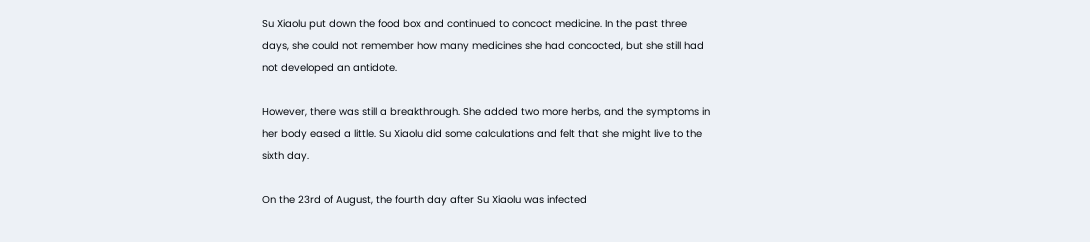Su Xiaolu put down the food box and continued to concoct medicine. In the past three days, she could not remember how many medicines she had concocted, but she still had not developed an antidote.

However, there was still a breakthrough. She added two more herbs, and the symptoms in her body eased a little. Su Xiaolu did some calculations and felt that she might live to the sixth day.

On the 23rd of August, the fourth day after Su Xiaolu was infected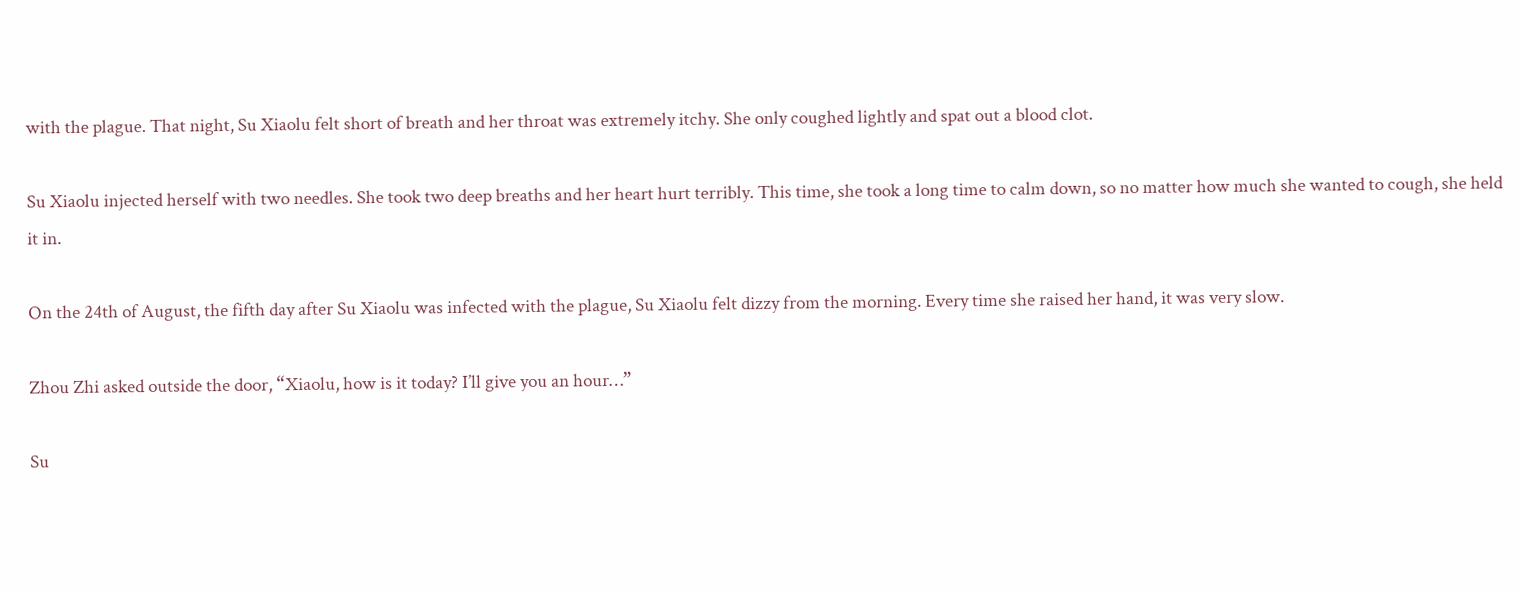with the plague. That night, Su Xiaolu felt short of breath and her throat was extremely itchy. She only coughed lightly and spat out a blood clot.

Su Xiaolu injected herself with two needles. She took two deep breaths and her heart hurt terribly. This time, she took a long time to calm down, so no matter how much she wanted to cough, she held it in.

On the 24th of August, the fifth day after Su Xiaolu was infected with the plague, Su Xiaolu felt dizzy from the morning. Every time she raised her hand, it was very slow.

Zhou Zhi asked outside the door, “Xiaolu, how is it today? I’ll give you an hour…”

Su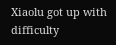Xiaolu got up with difficulty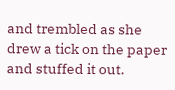and trembled as she drew a tick on the paper and stuffed it out.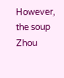However, the soup Zhou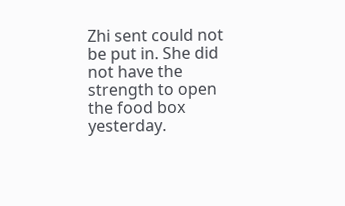Zhi sent could not be put in. She did not have the strength to open the food box yesterday.